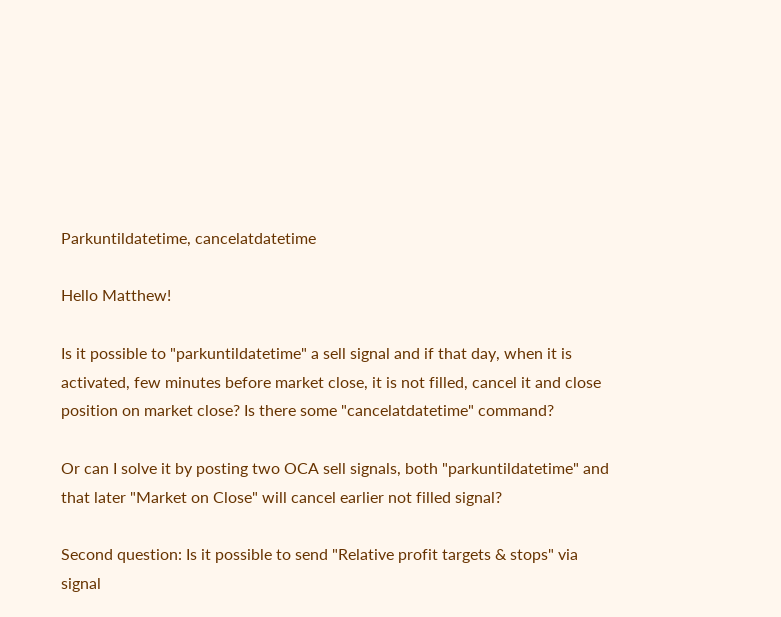Parkuntildatetime, cancelatdatetime

Hello Matthew!

Is it possible to "parkuntildatetime" a sell signal and if that day, when it is activated, few minutes before market close, it is not filled, cancel it and close position on market close? Is there some "cancelatdatetime" command?

Or can I solve it by posting two OCA sell signals, both "parkuntildatetime" and that later "Market on Close" will cancel earlier not filled signal?

Second question: Is it possible to send "Relative profit targets & stops" via signal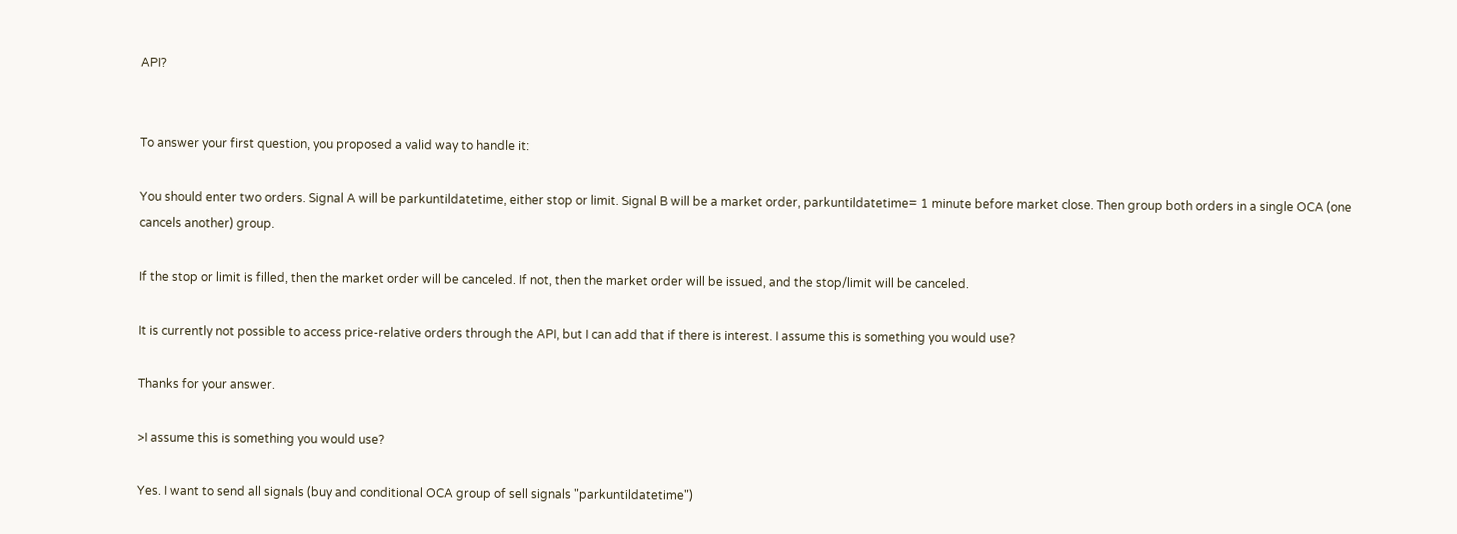API?


To answer your first question, you proposed a valid way to handle it:

You should enter two orders. Signal A will be parkuntildatetime, either stop or limit. Signal B will be a market order, parkuntildatetime= 1 minute before market close. Then group both orders in a single OCA (one cancels another) group.

If the stop or limit is filled, then the market order will be canceled. If not, then the market order will be issued, and the stop/limit will be canceled.

It is currently not possible to access price-relative orders through the API, but I can add that if there is interest. I assume this is something you would use?

Thanks for your answer.

>I assume this is something you would use?

Yes. I want to send all signals (buy and conditional OCA group of sell signals "parkuntildatetime")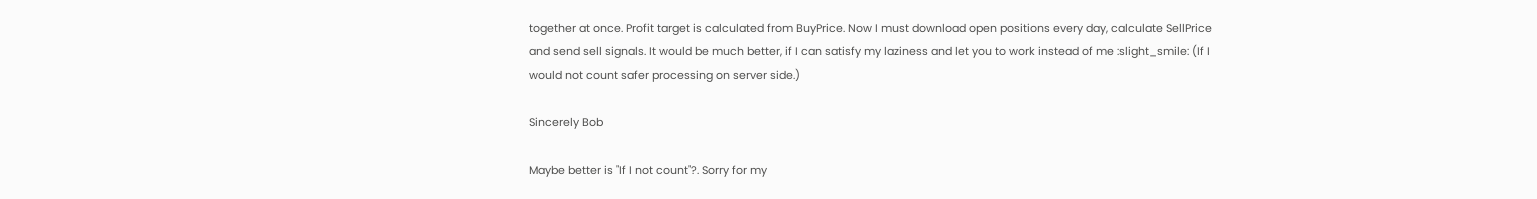together at once. Profit target is calculated from BuyPrice. Now I must download open positions every day, calculate SellPrice and send sell signals. It would be much better, if I can satisfy my laziness and let you to work instead of me :slight_smile: (If I would not count safer processing on server side.)

Sincerely Bob

Maybe better is "If I not count"?. Sorry for my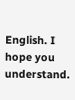English. I hope you understand.